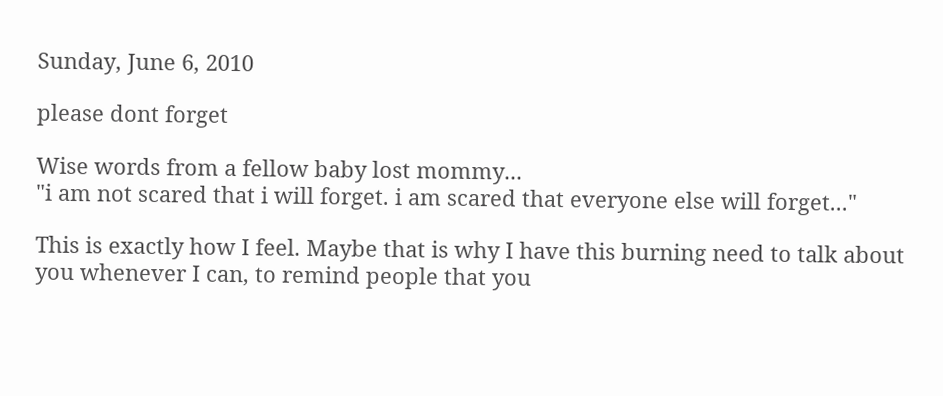Sunday, June 6, 2010

please dont forget

Wise words from a fellow baby lost mommy...
"i am not scared that i will forget. i am scared that everyone else will forget..."

This is exactly how I feel. Maybe that is why I have this burning need to talk about you whenever I can, to remind people that you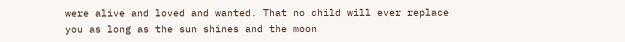were alive and loved and wanted. That no child will ever replace you as long as the sun shines and the moon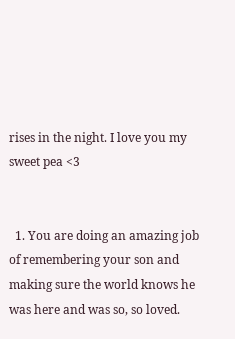rises in the night. I love you my sweet pea <3


  1. You are doing an amazing job of remembering your son and making sure the world knows he was here and was so, so loved.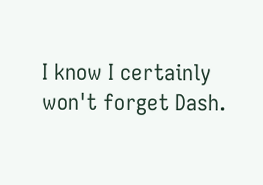I know I certainly won't forget Dash.